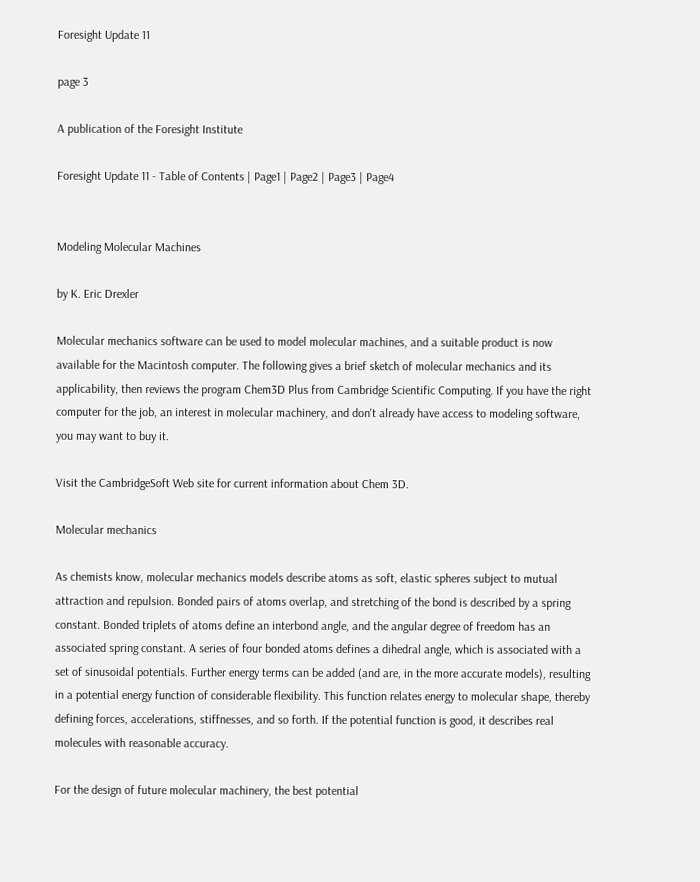Foresight Update 11

page 3

A publication of the Foresight Institute

Foresight Update 11 - Table of Contents | Page1 | Page2 | Page3 | Page4


Modeling Molecular Machines

by K. Eric Drexler

Molecular mechanics software can be used to model molecular machines, and a suitable product is now available for the Macintosh computer. The following gives a brief sketch of molecular mechanics and its applicability, then reviews the program Chem3D Plus from Cambridge Scientific Computing. If you have the right computer for the job, an interest in molecular machinery, and don't already have access to modeling software, you may want to buy it.

Visit the CambridgeSoft Web site for current information about Chem 3D.

Molecular mechanics

As chemists know, molecular mechanics models describe atoms as soft, elastic spheres subject to mutual attraction and repulsion. Bonded pairs of atoms overlap, and stretching of the bond is described by a spring constant. Bonded triplets of atoms define an interbond angle, and the angular degree of freedom has an associated spring constant. A series of four bonded atoms defines a dihedral angle, which is associated with a set of sinusoidal potentials. Further energy terms can be added (and are, in the more accurate models), resulting in a potential energy function of considerable flexibility. This function relates energy to molecular shape, thereby defining forces, accelerations, stiffnesses, and so forth. If the potential function is good, it describes real molecules with reasonable accuracy.

For the design of future molecular machinery, the best potential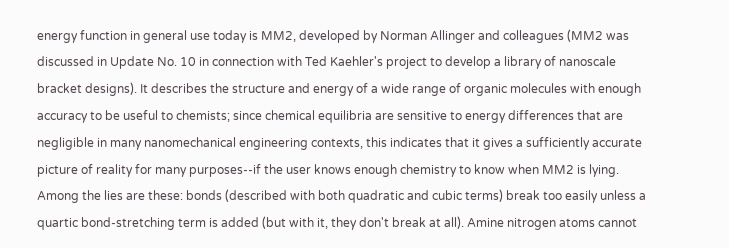energy function in general use today is MM2, developed by Norman Allinger and colleagues (MM2 was discussed in Update No. 10 in connection with Ted Kaehler's project to develop a library of nanoscale bracket designs). It describes the structure and energy of a wide range of organic molecules with enough accuracy to be useful to chemists; since chemical equilibria are sensitive to energy differences that are negligible in many nanomechanical engineering contexts, this indicates that it gives a sufficiently accurate picture of reality for many purposes--if the user knows enough chemistry to know when MM2 is lying. Among the lies are these: bonds (described with both quadratic and cubic terms) break too easily unless a quartic bond-stretching term is added (but with it, they don't break at all). Amine nitrogen atoms cannot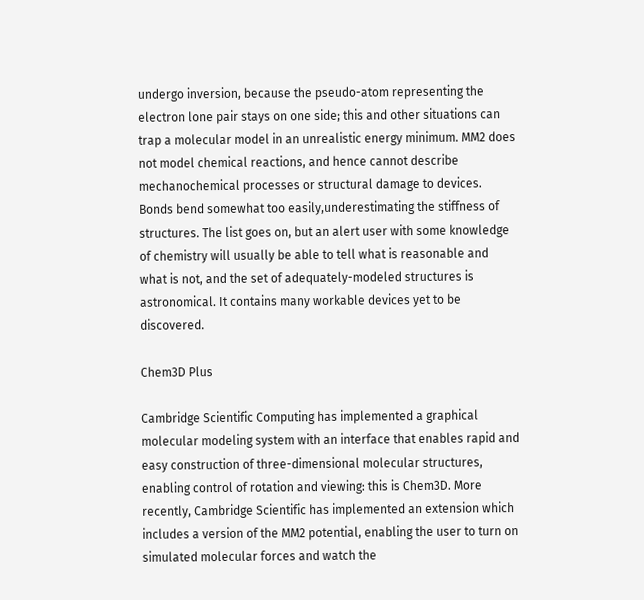undergo inversion, because the pseudo-atom representing the electron lone pair stays on one side; this and other situations can trap a molecular model in an unrealistic energy minimum. MM2 does not model chemical reactions, and hence cannot describe mechanochemical processes or structural damage to devices. Bonds bend somewhat too easily,underestimating the stiffness of structures. The list goes on, but an alert user with some knowledge of chemistry will usually be able to tell what is reasonable and what is not, and the set of adequately-modeled structures is astronomical. It contains many workable devices yet to be discovered.

Chem3D Plus

Cambridge Scientific Computing has implemented a graphical molecular modeling system with an interface that enables rapid and easy construction of three-dimensional molecular structures, enabling control of rotation and viewing: this is Chem3D. More recently, Cambridge Scientific has implemented an extension which includes a version of the MM2 potential, enabling the user to turn on simulated molecular forces and watch the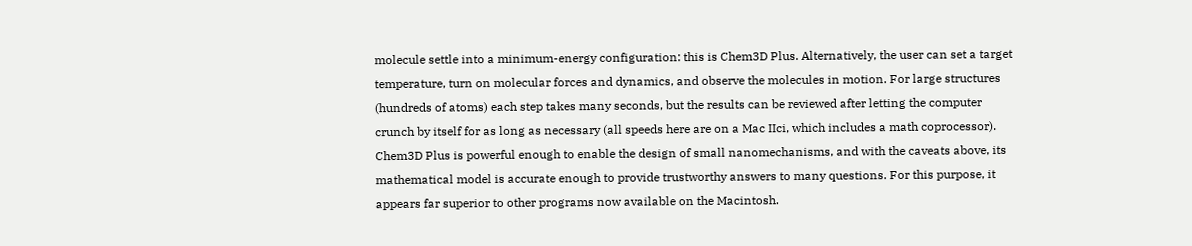molecule settle into a minimum-energy configuration: this is Chem3D Plus. Alternatively, the user can set a target temperature, turn on molecular forces and dynamics, and observe the molecules in motion. For large structures (hundreds of atoms) each step takes many seconds, but the results can be reviewed after letting the computer crunch by itself for as long as necessary (all speeds here are on a Mac IIci, which includes a math coprocessor). Chem3D Plus is powerful enough to enable the design of small nanomechanisms, and with the caveats above, its mathematical model is accurate enough to provide trustworthy answers to many questions. For this purpose, it appears far superior to other programs now available on the Macintosh.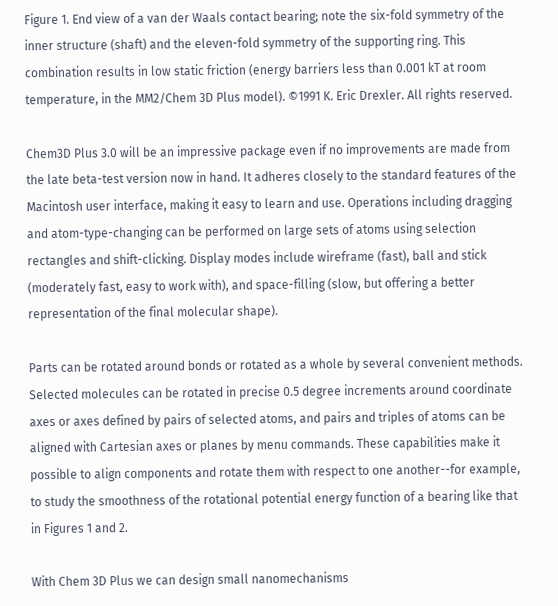Figure 1. End view of a van der Waals contact bearing; note the six-fold symmetry of the inner structure (shaft) and the eleven-fold symmetry of the supporting ring. This combination results in low static friction (energy barriers less than 0.001 kT at room temperature, in the MM2/Chem 3D Plus model). ©1991 K. Eric Drexler. All rights reserved.

Chem3D Plus 3.0 will be an impressive package even if no improvements are made from the late beta-test version now in hand. It adheres closely to the standard features of the Macintosh user interface, making it easy to learn and use. Operations including dragging and atom-type-changing can be performed on large sets of atoms using selection rectangles and shift-clicking. Display modes include wireframe (fast), ball and stick (moderately fast, easy to work with), and space-filling (slow, but offering a better representation of the final molecular shape).

Parts can be rotated around bonds or rotated as a whole by several convenient methods. Selected molecules can be rotated in precise 0.5 degree increments around coordinate axes or axes defined by pairs of selected atoms, and pairs and triples of atoms can be aligned with Cartesian axes or planes by menu commands. These capabilities make it possible to align components and rotate them with respect to one another--for example, to study the smoothness of the rotational potential energy function of a bearing like that in Figures 1 and 2.

With Chem 3D Plus we can design small nanomechanisms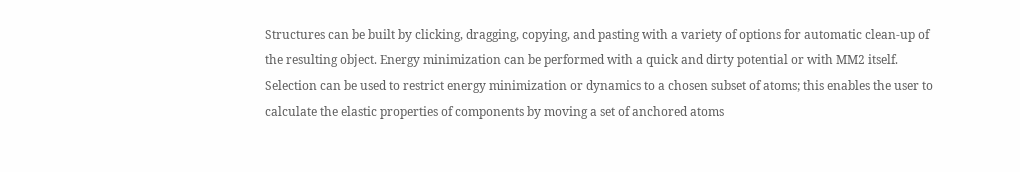Structures can be built by clicking, dragging, copying, and pasting with a variety of options for automatic clean-up of the resulting object. Energy minimization can be performed with a quick and dirty potential or with MM2 itself. Selection can be used to restrict energy minimization or dynamics to a chosen subset of atoms; this enables the user to calculate the elastic properties of components by moving a set of anchored atoms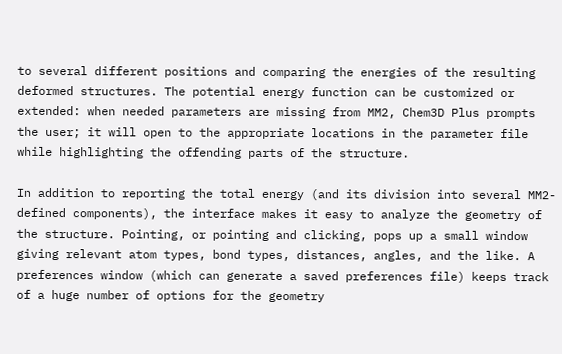to several different positions and comparing the energies of the resulting deformed structures. The potential energy function can be customized or extended: when needed parameters are missing from MM2, Chem3D Plus prompts the user; it will open to the appropriate locations in the parameter file while highlighting the offending parts of the structure.

In addition to reporting the total energy (and its division into several MM2-defined components), the interface makes it easy to analyze the geometry of the structure. Pointing, or pointing and clicking, pops up a small window giving relevant atom types, bond types, distances, angles, and the like. A preferences window (which can generate a saved preferences file) keeps track of a huge number of options for the geometry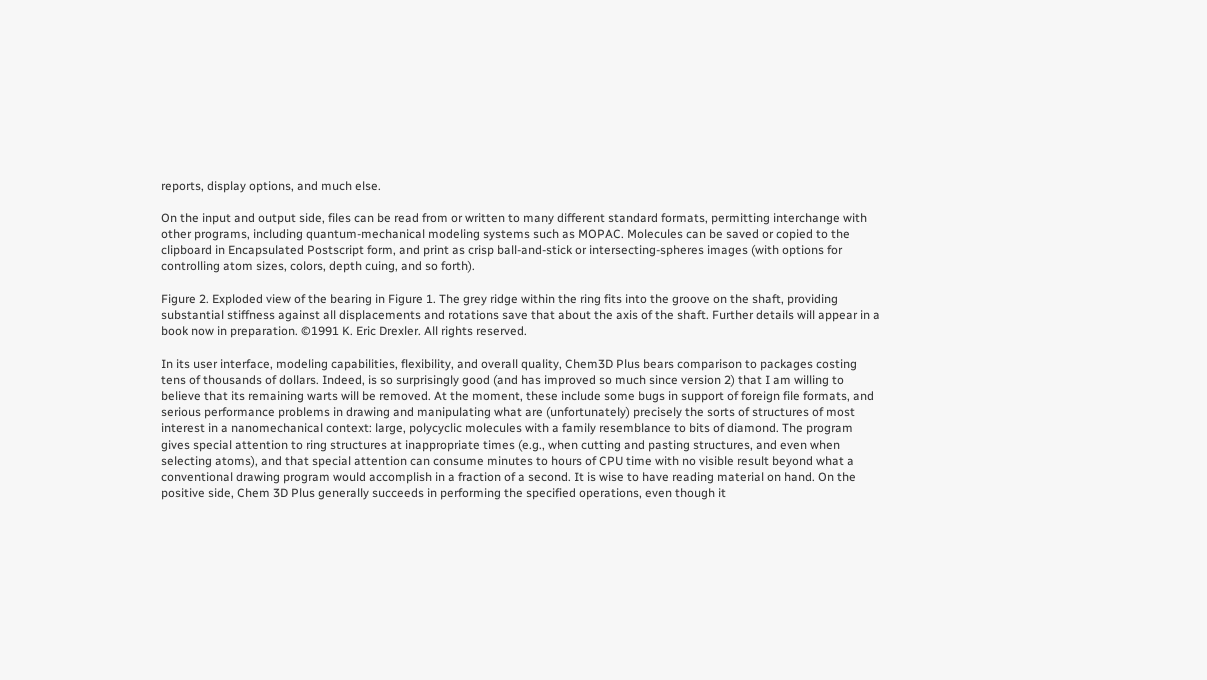reports, display options, and much else.

On the input and output side, files can be read from or written to many different standard formats, permitting interchange with other programs, including quantum-mechanical modeling systems such as MOPAC. Molecules can be saved or copied to the clipboard in Encapsulated Postscript form, and print as crisp ball-and-stick or intersecting-spheres images (with options for controlling atom sizes, colors, depth cuing, and so forth).

Figure 2. Exploded view of the bearing in Figure 1. The grey ridge within the ring fits into the groove on the shaft, providing substantial stiffness against all displacements and rotations save that about the axis of the shaft. Further details will appear in a book now in preparation. ©1991 K. Eric Drexler. All rights reserved.

In its user interface, modeling capabilities, flexibility, and overall quality, Chem3D Plus bears comparison to packages costing tens of thousands of dollars. Indeed, is so surprisingly good (and has improved so much since version 2) that I am willing to believe that its remaining warts will be removed. At the moment, these include some bugs in support of foreign file formats, and serious performance problems in drawing and manipulating what are (unfortunately) precisely the sorts of structures of most interest in a nanomechanical context: large, polycyclic molecules with a family resemblance to bits of diamond. The program gives special attention to ring structures at inappropriate times (e.g., when cutting and pasting structures, and even when selecting atoms), and that special attention can consume minutes to hours of CPU time with no visible result beyond what a conventional drawing program would accomplish in a fraction of a second. It is wise to have reading material on hand. On the positive side, Chem 3D Plus generally succeeds in performing the specified operations, even though it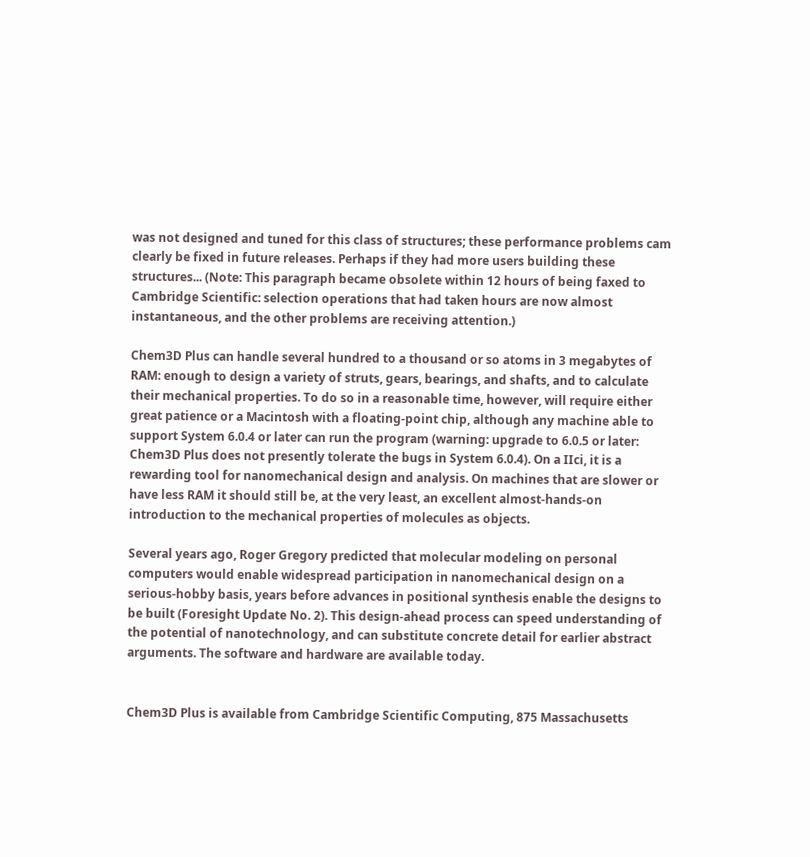was not designed and tuned for this class of structures; these performance problems cam clearly be fixed in future releases. Perhaps if they had more users building these structures... (Note: This paragraph became obsolete within 12 hours of being faxed to Cambridge Scientific: selection operations that had taken hours are now almost instantaneous, and the other problems are receiving attention.)

Chem3D Plus can handle several hundred to a thousand or so atoms in 3 megabytes of RAM: enough to design a variety of struts, gears, bearings, and shafts, and to calculate their mechanical properties. To do so in a reasonable time, however, will require either great patience or a Macintosh with a floating-point chip, although any machine able to support System 6.0.4 or later can run the program (warning: upgrade to 6.0.5 or later: Chem3D Plus does not presently tolerate the bugs in System 6.0.4). On a IIci, it is a rewarding tool for nanomechanical design and analysis. On machines that are slower or have less RAM it should still be, at the very least, an excellent almost-hands-on introduction to the mechanical properties of molecules as objects.

Several years ago, Roger Gregory predicted that molecular modeling on personal computers would enable widespread participation in nanomechanical design on a serious-hobby basis, years before advances in positional synthesis enable the designs to be built (Foresight Update No. 2). This design-ahead process can speed understanding of the potential of nanotechnology, and can substitute concrete detail for earlier abstract arguments. The software and hardware are available today.


Chem3D Plus is available from Cambridge Scientific Computing, 875 Massachusetts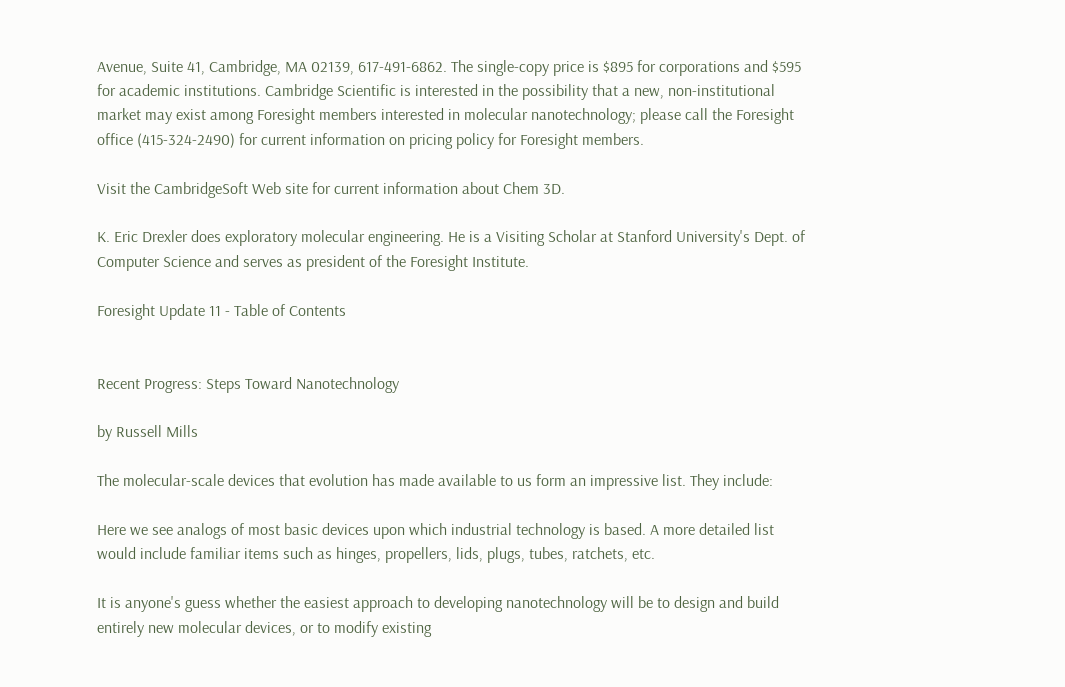Avenue, Suite 41, Cambridge, MA 02139, 617-491-6862. The single-copy price is $895 for corporations and $595 for academic institutions. Cambridge Scientific is interested in the possibility that a new, non-institutional market may exist among Foresight members interested in molecular nanotechnology; please call the Foresight office (415-324-2490) for current information on pricing policy for Foresight members.

Visit the CambridgeSoft Web site for current information about Chem 3D.

K. Eric Drexler does exploratory molecular engineering. He is a Visiting Scholar at Stanford University's Dept. of Computer Science and serves as president of the Foresight Institute.

Foresight Update 11 - Table of Contents


Recent Progress: Steps Toward Nanotechnology

by Russell Mills

The molecular-scale devices that evolution has made available to us form an impressive list. They include:

Here we see analogs of most basic devices upon which industrial technology is based. A more detailed list would include familiar items such as hinges, propellers, lids, plugs, tubes, ratchets, etc.

It is anyone's guess whether the easiest approach to developing nanotechnology will be to design and build entirely new molecular devices, or to modify existing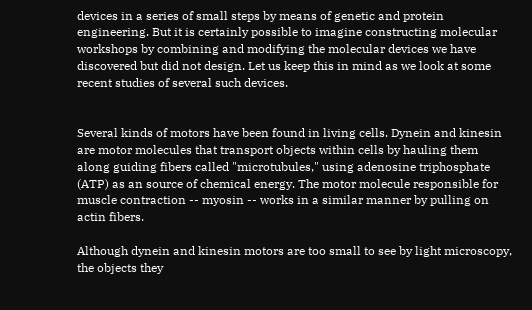devices in a series of small steps by means of genetic and protein engineering. But it is certainly possible to imagine constructing molecular workshops by combining and modifying the molecular devices we have discovered but did not design. Let us keep this in mind as we look at some recent studies of several such devices.


Several kinds of motors have been found in living cells. Dynein and kinesin are motor molecules that transport objects within cells by hauling them along guiding fibers called "microtubules," using adenosine triphosphate (ATP) as an source of chemical energy. The motor molecule responsible for muscle contraction -- myosin -- works in a similar manner by pulling on actin fibers.

Although dynein and kinesin motors are too small to see by light microscopy, the objects they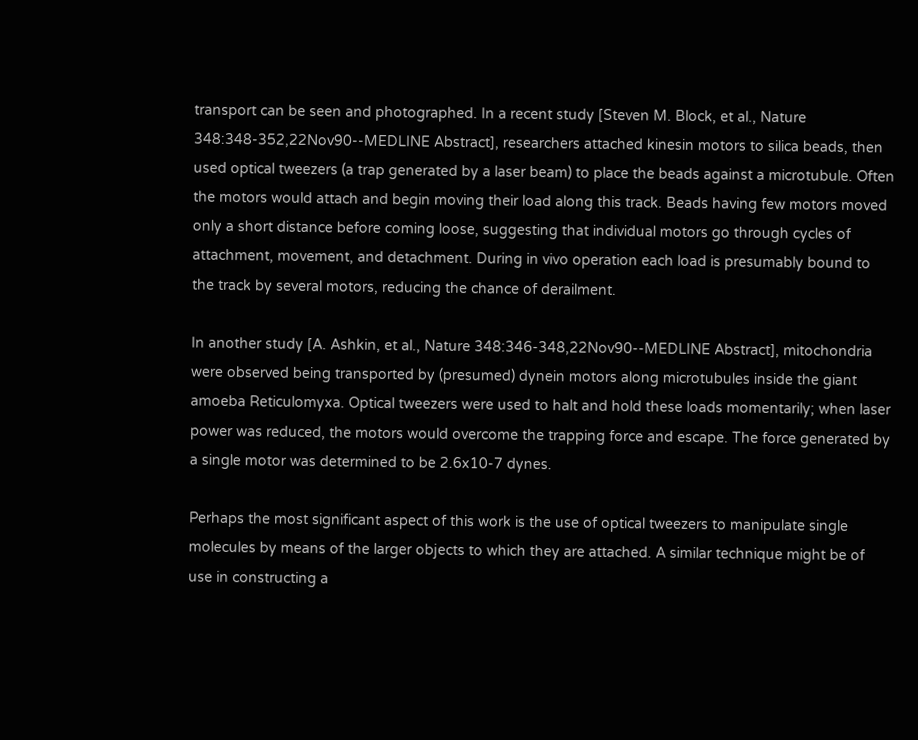transport can be seen and photographed. In a recent study [Steven M. Block, et al., Nature 348:348-352,22Nov90--MEDLINE Abstract], researchers attached kinesin motors to silica beads, then used optical tweezers (a trap generated by a laser beam) to place the beads against a microtubule. Often the motors would attach and begin moving their load along this track. Beads having few motors moved only a short distance before coming loose, suggesting that individual motors go through cycles of attachment, movement, and detachment. During in vivo operation each load is presumably bound to the track by several motors, reducing the chance of derailment.

In another study [A. Ashkin, et al., Nature 348:346-348,22Nov90--MEDLINE Abstract], mitochondria were observed being transported by (presumed) dynein motors along microtubules inside the giant amoeba Reticulomyxa. Optical tweezers were used to halt and hold these loads momentarily; when laser power was reduced, the motors would overcome the trapping force and escape. The force generated by a single motor was determined to be 2.6x10-7 dynes.

Perhaps the most significant aspect of this work is the use of optical tweezers to manipulate single molecules by means of the larger objects to which they are attached. A similar technique might be of use in constructing a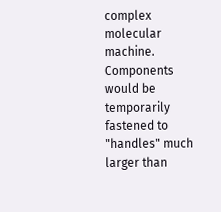complex molecular machine. Components would be temporarily fastened to "handles" much larger than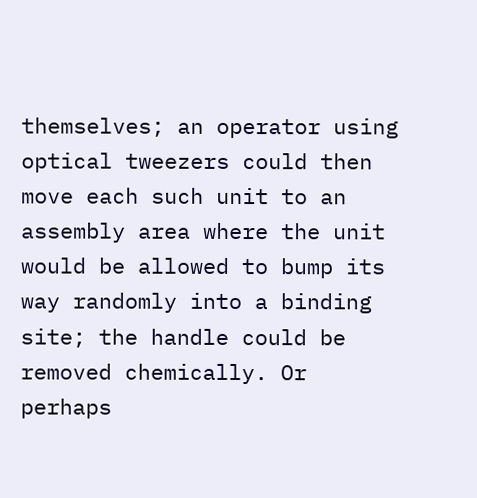themselves; an operator using optical tweezers could then move each such unit to an assembly area where the unit would be allowed to bump its way randomly into a binding site; the handle could be removed chemically. Or perhaps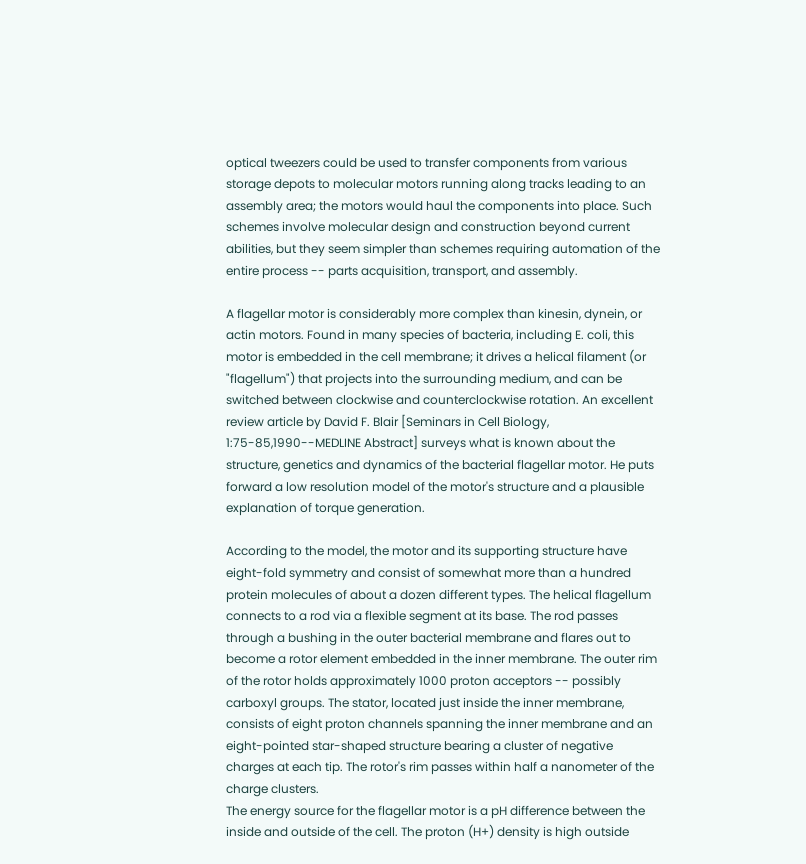optical tweezers could be used to transfer components from various storage depots to molecular motors running along tracks leading to an assembly area; the motors would haul the components into place. Such schemes involve molecular design and construction beyond current abilities, but they seem simpler than schemes requiring automation of the entire process -- parts acquisition, transport, and assembly.

A flagellar motor is considerably more complex than kinesin, dynein, or actin motors. Found in many species of bacteria, including E. coli, this motor is embedded in the cell membrane; it drives a helical filament (or "flagellum") that projects into the surrounding medium, and can be switched between clockwise and counterclockwise rotation. An excellent review article by David F. Blair [Seminars in Cell Biology, 1:75-85,1990--MEDLINE Abstract] surveys what is known about the structure, genetics and dynamics of the bacterial flagellar motor. He puts forward a low resolution model of the motor's structure and a plausible explanation of torque generation.

According to the model, the motor and its supporting structure have eight-fold symmetry and consist of somewhat more than a hundred protein molecules of about a dozen different types. The helical flagellum connects to a rod via a flexible segment at its base. The rod passes through a bushing in the outer bacterial membrane and flares out to become a rotor element embedded in the inner membrane. The outer rim of the rotor holds approximately 1000 proton acceptors -- possibly carboxyl groups. The stator, located just inside the inner membrane, consists of eight proton channels spanning the inner membrane and an eight-pointed star-shaped structure bearing a cluster of negative charges at each tip. The rotor's rim passes within half a nanometer of the charge clusters.
The energy source for the flagellar motor is a pH difference between the inside and outside of the cell. The proton (H+) density is high outside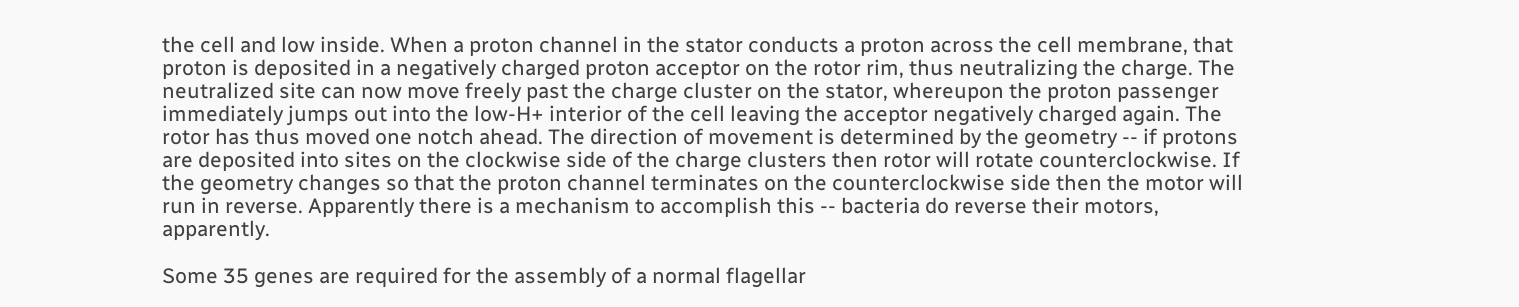the cell and low inside. When a proton channel in the stator conducts a proton across the cell membrane, that proton is deposited in a negatively charged proton acceptor on the rotor rim, thus neutralizing the charge. The neutralized site can now move freely past the charge cluster on the stator, whereupon the proton passenger immediately jumps out into the low-H+ interior of the cell leaving the acceptor negatively charged again. The rotor has thus moved one notch ahead. The direction of movement is determined by the geometry -- if protons are deposited into sites on the clockwise side of the charge clusters then rotor will rotate counterclockwise. If the geometry changes so that the proton channel terminates on the counterclockwise side then the motor will run in reverse. Apparently there is a mechanism to accomplish this -- bacteria do reverse their motors, apparently.

Some 35 genes are required for the assembly of a normal flagellar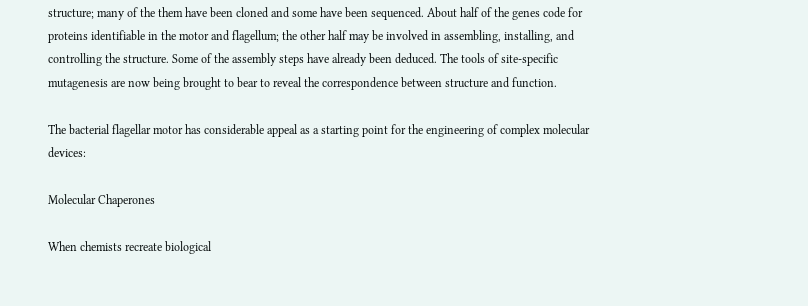structure; many of the them have been cloned and some have been sequenced. About half of the genes code for proteins identifiable in the motor and flagellum; the other half may be involved in assembling, installing, and controlling the structure. Some of the assembly steps have already been deduced. The tools of site-specific mutagenesis are now being brought to bear to reveal the correspondence between structure and function.

The bacterial flagellar motor has considerable appeal as a starting point for the engineering of complex molecular devices:

Molecular Chaperones

When chemists recreate biological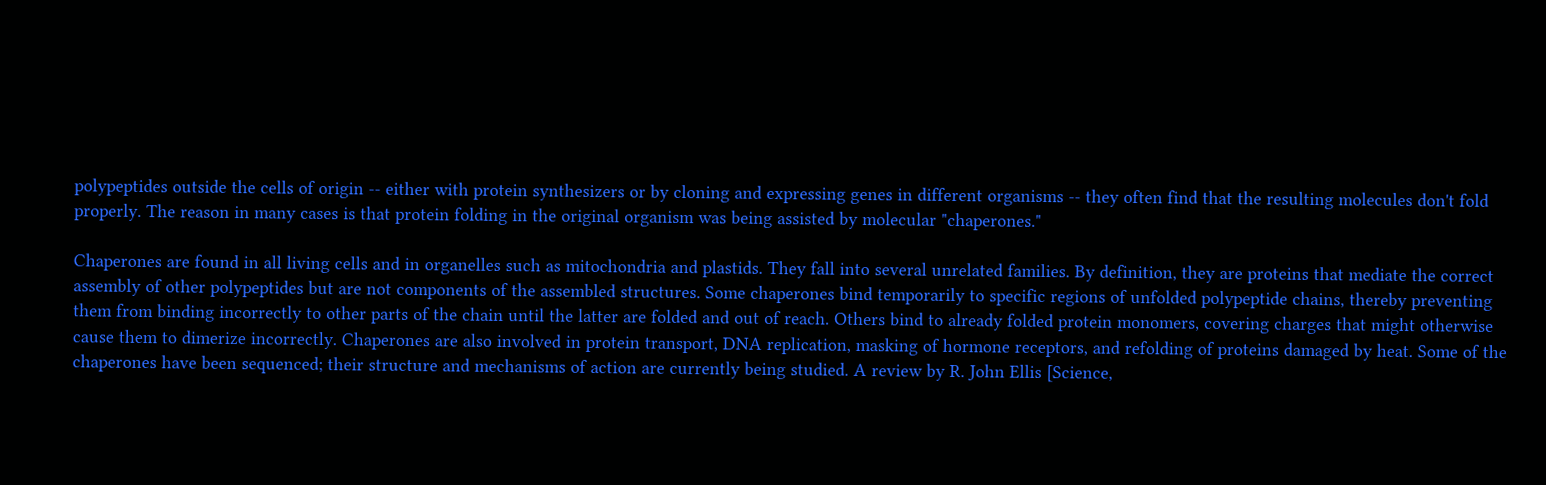polypeptides outside the cells of origin -- either with protein synthesizers or by cloning and expressing genes in different organisms -- they often find that the resulting molecules don't fold properly. The reason in many cases is that protein folding in the original organism was being assisted by molecular "chaperones."

Chaperones are found in all living cells and in organelles such as mitochondria and plastids. They fall into several unrelated families. By definition, they are proteins that mediate the correct assembly of other polypeptides but are not components of the assembled structures. Some chaperones bind temporarily to specific regions of unfolded polypeptide chains, thereby preventing them from binding incorrectly to other parts of the chain until the latter are folded and out of reach. Others bind to already folded protein monomers, covering charges that might otherwise cause them to dimerize incorrectly. Chaperones are also involved in protein transport, DNA replication, masking of hormone receptors, and refolding of proteins damaged by heat. Some of the chaperones have been sequenced; their structure and mechanisms of action are currently being studied. A review by R. John Ellis [Science,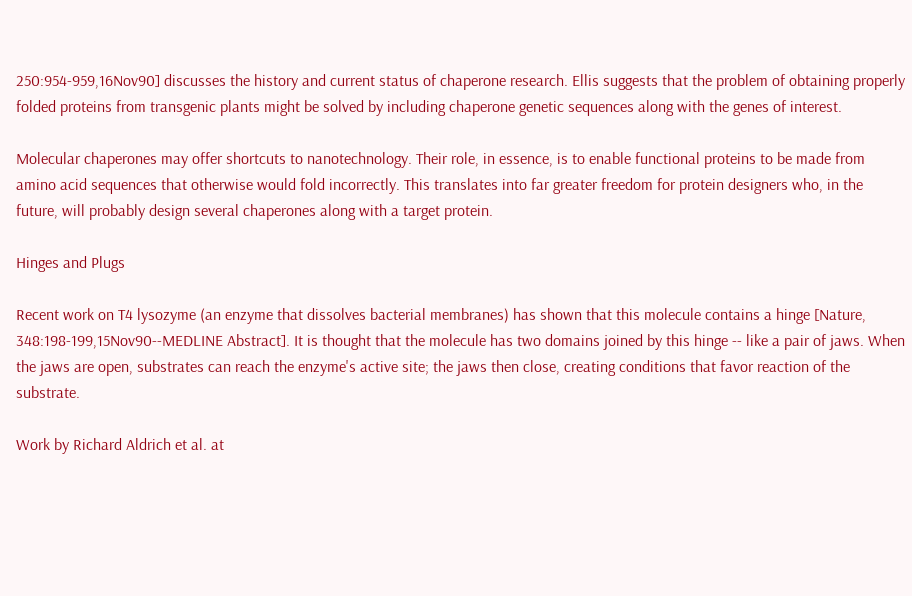250:954-959,16Nov90] discusses the history and current status of chaperone research. Ellis suggests that the problem of obtaining properly folded proteins from transgenic plants might be solved by including chaperone genetic sequences along with the genes of interest.

Molecular chaperones may offer shortcuts to nanotechnology. Their role, in essence, is to enable functional proteins to be made from amino acid sequences that otherwise would fold incorrectly. This translates into far greater freedom for protein designers who, in the future, will probably design several chaperones along with a target protein.

Hinges and Plugs

Recent work on T4 lysozyme (an enzyme that dissolves bacterial membranes) has shown that this molecule contains a hinge [Nature, 348:198-199,15Nov90--MEDLINE Abstract]. It is thought that the molecule has two domains joined by this hinge -- like a pair of jaws. When the jaws are open, substrates can reach the enzyme's active site; the jaws then close, creating conditions that favor reaction of the substrate.

Work by Richard Aldrich et al. at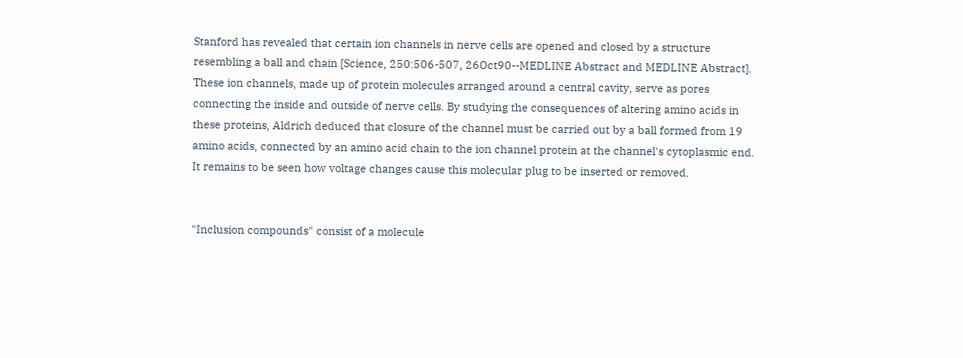Stanford has revealed that certain ion channels in nerve cells are opened and closed by a structure resembling a ball and chain [Science, 250:506-507, 26Oct90--MEDLINE Abstract and MEDLINE Abstract]. These ion channels, made up of protein molecules arranged around a central cavity, serve as pores connecting the inside and outside of nerve cells. By studying the consequences of altering amino acids in these proteins, Aldrich deduced that closure of the channel must be carried out by a ball formed from 19 amino acids, connected by an amino acid chain to the ion channel protein at the channel's cytoplasmic end. It remains to be seen how voltage changes cause this molecular plug to be inserted or removed.


"Inclusion compounds" consist of a molecule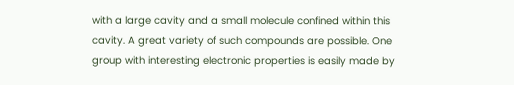with a large cavity and a small molecule confined within this cavity. A great variety of such compounds are possible. One group with interesting electronic properties is easily made by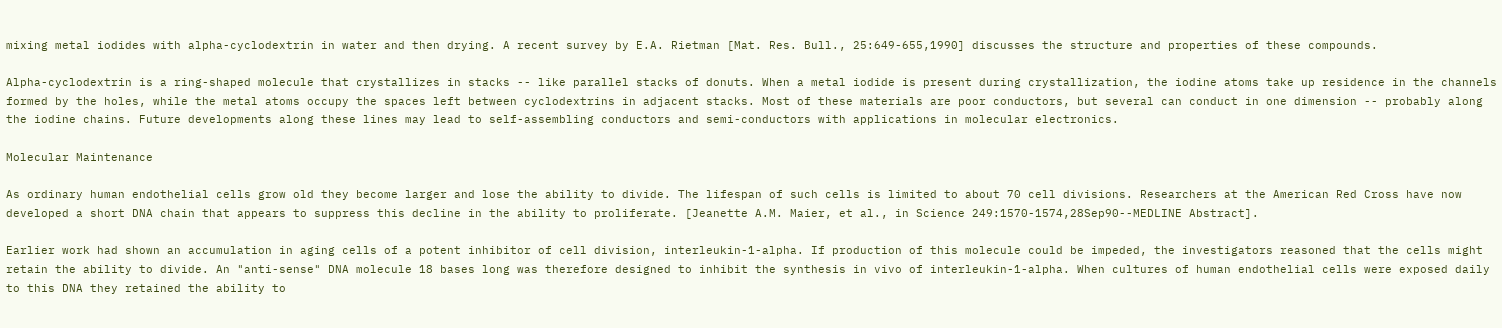mixing metal iodides with alpha-cyclodextrin in water and then drying. A recent survey by E.A. Rietman [Mat. Res. Bull., 25:649-655,1990] discusses the structure and properties of these compounds.

Alpha-cyclodextrin is a ring-shaped molecule that crystallizes in stacks -- like parallel stacks of donuts. When a metal iodide is present during crystallization, the iodine atoms take up residence in the channels formed by the holes, while the metal atoms occupy the spaces left between cyclodextrins in adjacent stacks. Most of these materials are poor conductors, but several can conduct in one dimension -- probably along the iodine chains. Future developments along these lines may lead to self-assembling conductors and semi-conductors with applications in molecular electronics.

Molecular Maintenance

As ordinary human endothelial cells grow old they become larger and lose the ability to divide. The lifespan of such cells is limited to about 70 cell divisions. Researchers at the American Red Cross have now developed a short DNA chain that appears to suppress this decline in the ability to proliferate. [Jeanette A.M. Maier, et al., in Science 249:1570-1574,28Sep90--MEDLINE Abstract].

Earlier work had shown an accumulation in aging cells of a potent inhibitor of cell division, interleukin-1-alpha. If production of this molecule could be impeded, the investigators reasoned that the cells might retain the ability to divide. An "anti-sense" DNA molecule 18 bases long was therefore designed to inhibit the synthesis in vivo of interleukin-1-alpha. When cultures of human endothelial cells were exposed daily to this DNA they retained the ability to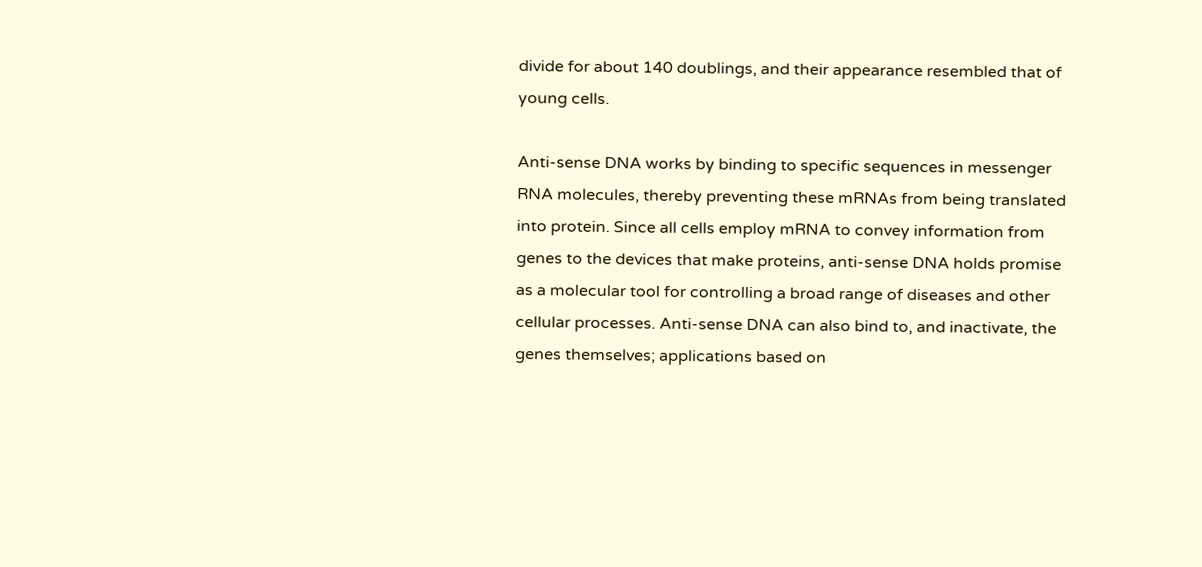divide for about 140 doublings, and their appearance resembled that of young cells.

Anti-sense DNA works by binding to specific sequences in messenger RNA molecules, thereby preventing these mRNAs from being translated into protein. Since all cells employ mRNA to convey information from genes to the devices that make proteins, anti-sense DNA holds promise as a molecular tool for controlling a broad range of diseases and other cellular processes. Anti-sense DNA can also bind to, and inactivate, the genes themselves; applications based on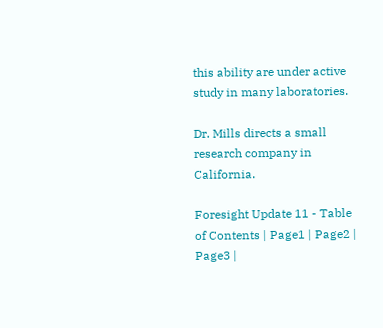this ability are under active study in many laboratories.

Dr. Mills directs a small research company in California.

Foresight Update 11 - Table of Contents | Page1 | Page2 | Page3 |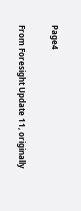Page4

From Foresight Update 11, originally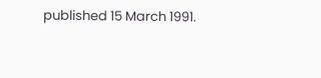published 15 March 1991.